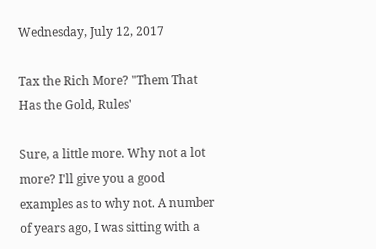Wednesday, July 12, 2017

Tax the Rich More? "Them That Has the Gold, Rules'

Sure, a little more. Why not a lot more? I'll give you a good examples as to why not. A number of years ago, I was sitting with a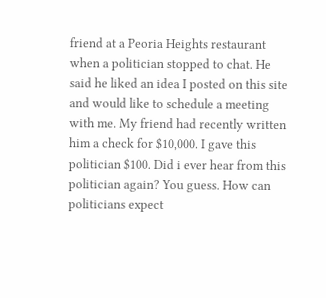friend at a Peoria Heights restaurant when a politician stopped to chat. He said he liked an idea I posted on this site and would like to schedule a meeting with me. My friend had recently written him a check for $10,000. I gave this politician $100. Did i ever hear from this politician again? You guess. How can politicians expect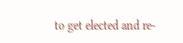to get elected and re-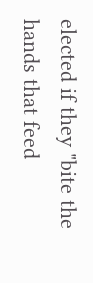elected if they "bite the hands that feed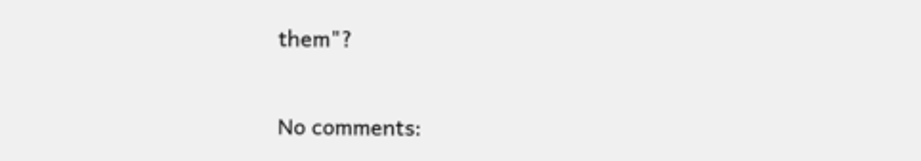them"?

No comments: